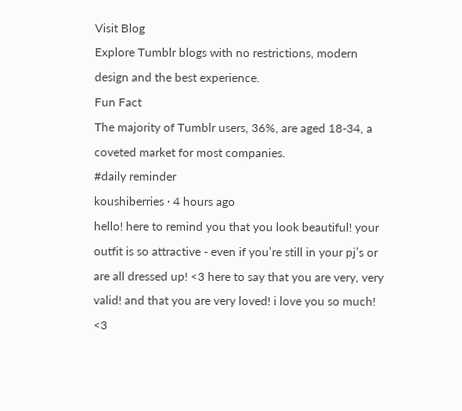Visit Blog
Explore Tumblr blogs with no restrictions, modern design and the best experience.
Fun Fact
The majority of Tumblr users, 36%, are aged 18-34, a coveted market for most companies.
#daily reminder
koushiberries · 4 hours ago
hello! here to remind you that you look beautiful! your outfit is so attractive - even if you’re still in your pj’s or are all dressed up! <3 here to say that you are very, very valid! and that you are very loved! i love you so much! <3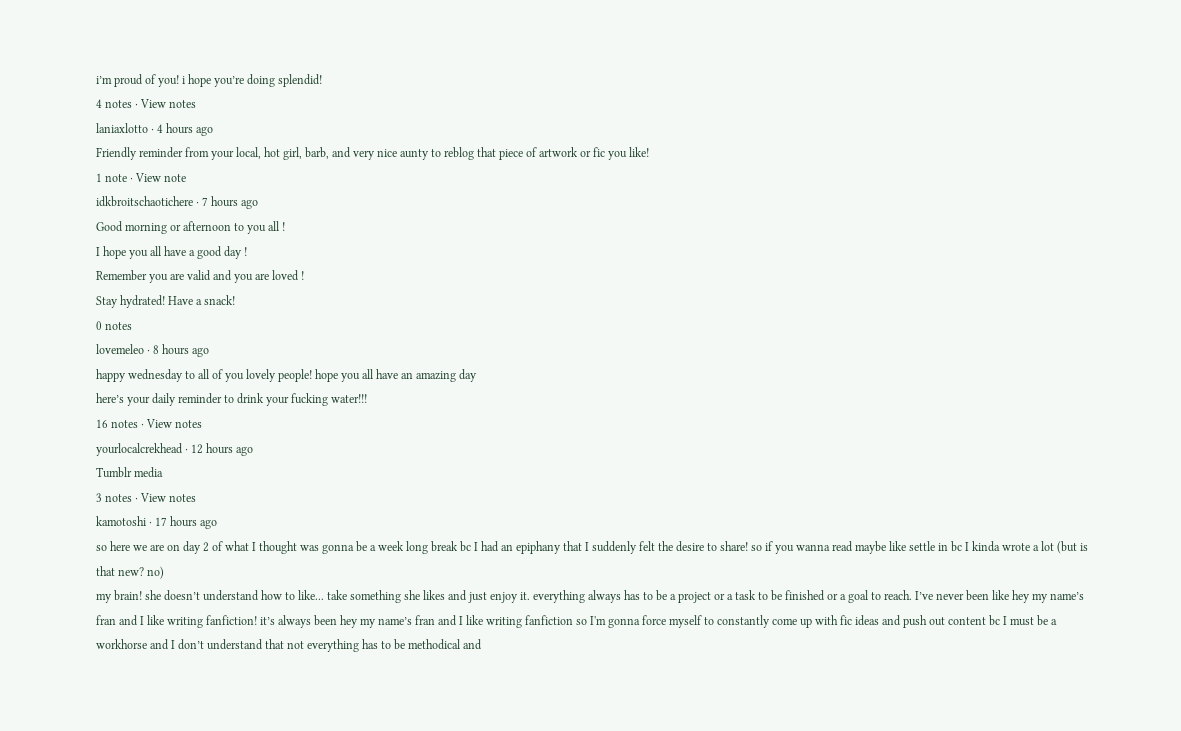i’m proud of you! i hope you’re doing splendid!
4 notes · View notes
laniaxlotto · 4 hours ago
Friendly reminder from your local, hot girl, barb, and very nice aunty to reblog that piece of artwork or fic you like!
1 note · View note
idkbroitschaotichere · 7 hours ago
Good morning or afternoon to you all !
I hope you all have a good day !
Remember you are valid and you are loved !
Stay hydrated! Have a snack!
0 notes
lovemeleo · 8 hours ago
happy wednesday to all of you lovely people! hope you all have an amazing day
here’s your daily reminder to drink your fucking water!!!
16 notes · View notes
yourlocalcrekhead · 12 hours ago
Tumblr media
3 notes · View notes
kamotoshi · 17 hours ago
so here we are on day 2 of what I thought was gonna be a week long break bc I had an epiphany that I suddenly felt the desire to share! so if you wanna read maybe like settle in bc I kinda wrote a lot (but is that new? no)
my brain! she doesn’t understand how to like... take something she likes and just enjoy it. everything always has to be a project or a task to be finished or a goal to reach. I’ve never been like hey my name’s fran and I like writing fanfiction! it’s always been hey my name’s fran and I like writing fanfiction so I'm gonna force myself to constantly come up with fic ideas and push out content bc I must be a workhorse and I don’t understand that not everything has to be methodical and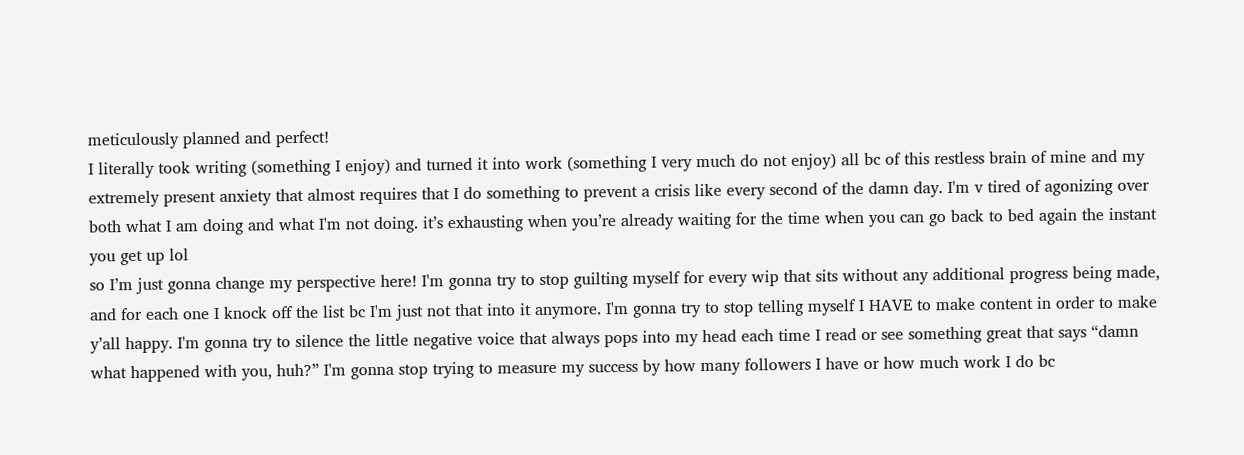meticulously planned and perfect!
I literally took writing (something I enjoy) and turned it into work (something I very much do not enjoy) all bc of this restless brain of mine and my extremely present anxiety that almost requires that I do something to prevent a crisis like every second of the damn day. I'm v tired of agonizing over both what I am doing and what I'm not doing. it’s exhausting when you’re already waiting for the time when you can go back to bed again the instant you get up lol
so I’m just gonna change my perspective here! I'm gonna try to stop guilting myself for every wip that sits without any additional progress being made, and for each one I knock off the list bc I'm just not that into it anymore. I'm gonna try to stop telling myself I HAVE to make content in order to make y’all happy. I'm gonna try to silence the little negative voice that always pops into my head each time I read or see something great that says “damn what happened with you, huh?” I'm gonna stop trying to measure my success by how many followers I have or how much work I do bc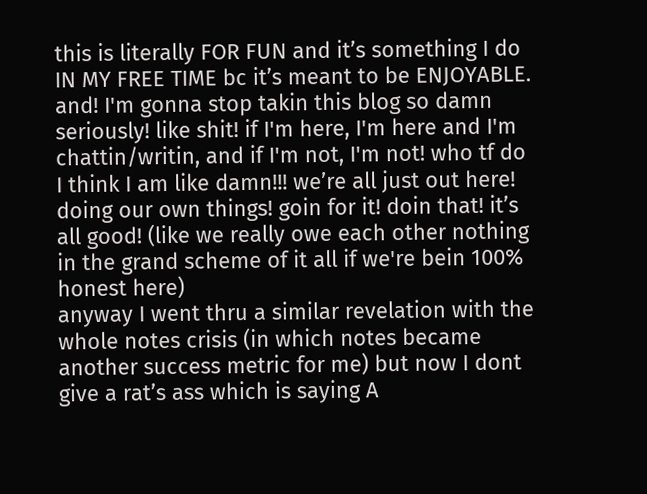this is literally FOR FUN and it’s something I do IN MY FREE TIME bc it’s meant to be ENJOYABLE.
and! I'm gonna stop takin this blog so damn seriously! like shit! if I'm here, I'm here and I'm chattin/writin, and if I'm not, I'm not! who tf do I think I am like damn!!! we’re all just out here! doing our own things! goin for it! doin that! it’s all good! (like we really owe each other nothing in the grand scheme of it all if we're bein 100% honest here)
anyway I went thru a similar revelation with the whole notes crisis (in which notes became another success metric for me) but now I dont give a rat’s ass which is saying A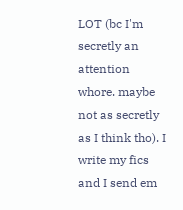LOT (bc I'm secretly an attention whore. maybe not as secretly as I think tho). I write my fics and I send em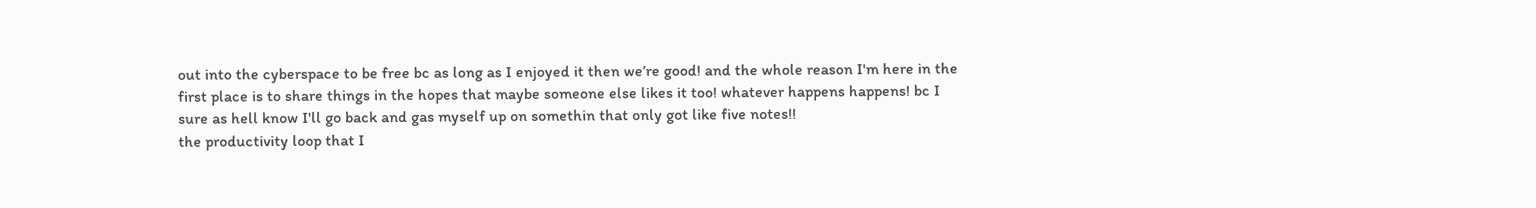out into the cyberspace to be free bc as long as I enjoyed it then we’re good! and the whole reason I'm here in the first place is to share things in the hopes that maybe someone else likes it too! whatever happens happens! bc I sure as hell know I'll go back and gas myself up on somethin that only got like five notes!!
the productivity loop that I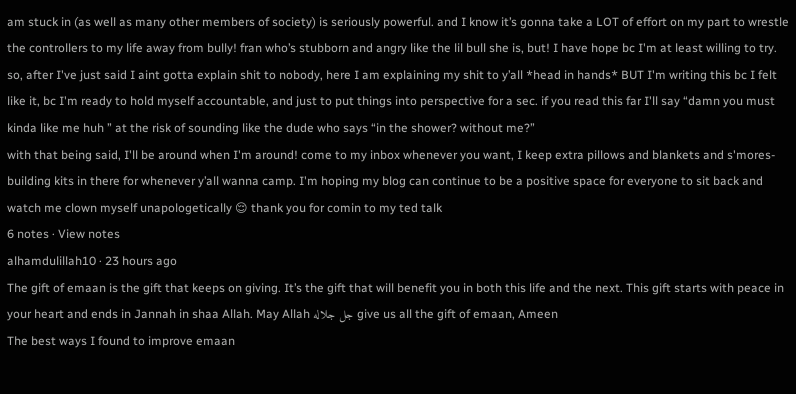am stuck in (as well as many other members of society) is seriously powerful. and I know it’s gonna take a LOT of effort on my part to wrestle the controllers to my life away from bully! fran who’s stubborn and angry like the lil bull she is, but! I have hope bc I'm at least willing to try.
so, after I've just said I aint gotta explain shit to nobody, here I am explaining my shit to y’all *head in hands* BUT I'm writing this bc I felt like it, bc I'm ready to hold myself accountable, and just to put things into perspective for a sec. if you read this far I'll say “damn you must kinda like me huh ” at the risk of sounding like the dude who says “in the shower? without me?”
with that being said, I'll be around when I'm around! come to my inbox whenever you want, I keep extra pillows and blankets and s'mores-building kits in there for whenever y’all wanna camp. I'm hoping my blog can continue to be a positive space for everyone to sit back and watch me clown myself unapologetically 😌 thank you for comin to my ted talk
6 notes · View notes
alhamdulillah10 · 23 hours ago
The gift of emaan is the gift that keeps on giving. It’s the gift that will benefit you in both this life and the next. This gift starts with peace in your heart and ends in Jannah in shaa Allah. May Allah جل جلاله give us all the gift of emaan, Ameen
The best ways I found to improve emaan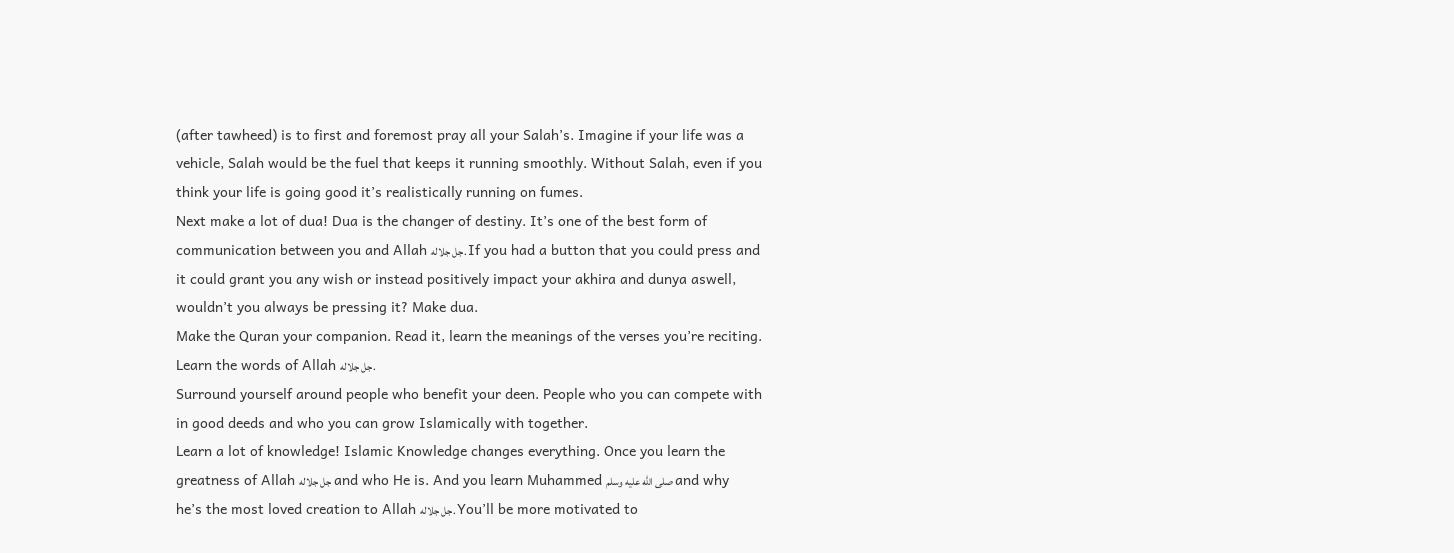(after tawheed) is to first and foremost pray all your Salah’s. Imagine if your life was a vehicle, Salah would be the fuel that keeps it running smoothly. Without Salah, even if you think your life is going good it’s realistically running on fumes.
Next make a lot of dua! Dua is the changer of destiny. It’s one of the best form of communication between you and Allah جل جلاله. If you had a button that you could press and it could grant you any wish or instead positively impact your akhira and dunya aswell, wouldn’t you always be pressing it? Make dua.
Make the Quran your companion. Read it, learn the meanings of the verses you’re reciting. Learn the words of Allah جل جلاله.
Surround yourself around people who benefit your deen. People who you can compete with in good deeds and who you can grow Islamically with together.
Learn a lot of knowledge! Islamic Knowledge changes everything. Once you learn the greatness of Allah جل جلاله and who He is. And you learn Muhammed صلى الله عليه وسلم and why he’s the most loved creation to Allah جل جلاله. You’ll be more motivated to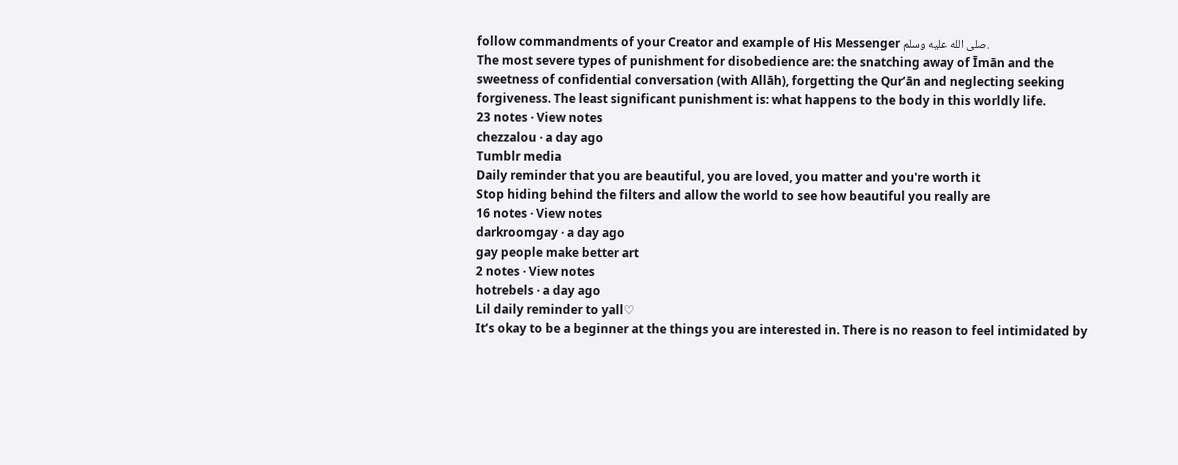follow commandments of your Creator and example of His Messenger صلى الله عليه وسلم.
The most severe types of punishment for disobedience are: the snatching away of Īmān and the sweetness of confidential conversation (with Allāh), forgetting the Qur’ān and neglecting seeking forgiveness. The least significant punishment is: what happens to the body in this worldly life.
23 notes · View notes
chezzalou · a day ago
Tumblr media
Daily reminder that you are beautiful, you are loved, you matter and you're worth it
Stop hiding behind the filters and allow the world to see how beautiful you really are
16 notes · View notes
darkroomgay · a day ago
gay people make better art
2 notes · View notes
hotrebels · a day ago
Lil daily reminder to yall♡
It’s okay to be a beginner at the things you are interested in. There is no reason to feel intimidated by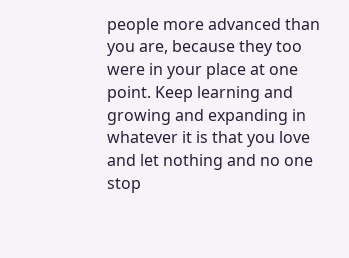people more advanced than you are, because they too were in your place at one point. Keep learning and growing and expanding in whatever it is that you love and let nothing and no one stop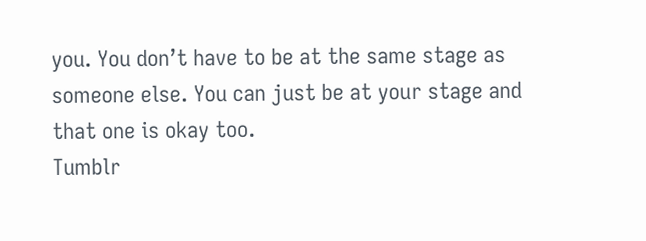you. You don’t have to be at the same stage as someone else. You can just be at your stage and that one is okay too.
Tumblr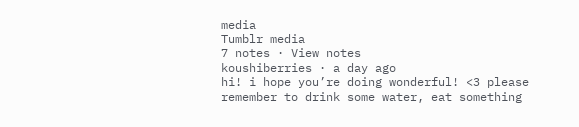media
Tumblr media
7 notes · View notes
koushiberries · a day ago
hi! i hope you’re doing wonderful! <3 please remember to drink some water, eat something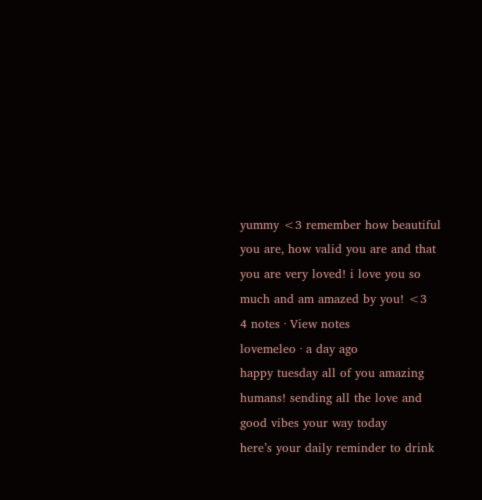yummy <3 remember how beautiful you are, how valid you are and that you are very loved! i love you so much and am amazed by you! <3
4 notes · View notes
lovemeleo · a day ago
happy tuesday all of you amazing humans! sending all the love and good vibes your way today
here’s your daily reminder to drink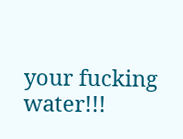your fucking water!!!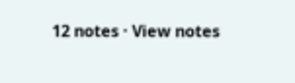12 notes · View notes